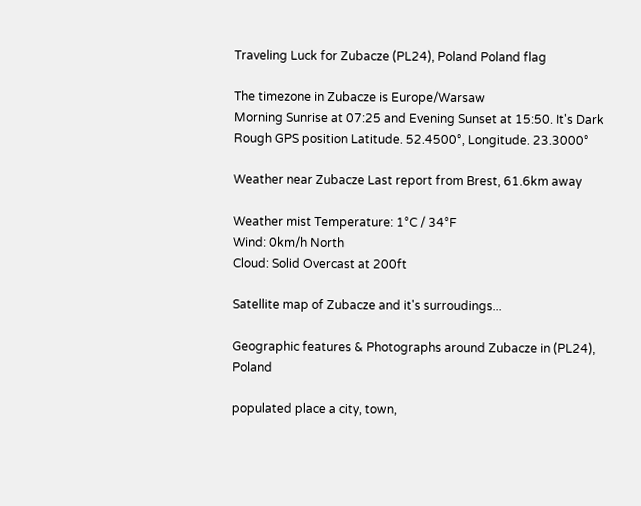Traveling Luck for Zubacze (PL24), Poland Poland flag

The timezone in Zubacze is Europe/Warsaw
Morning Sunrise at 07:25 and Evening Sunset at 15:50. It's Dark
Rough GPS position Latitude. 52.4500°, Longitude. 23.3000°

Weather near Zubacze Last report from Brest, 61.6km away

Weather mist Temperature: 1°C / 34°F
Wind: 0km/h North
Cloud: Solid Overcast at 200ft

Satellite map of Zubacze and it's surroudings...

Geographic features & Photographs around Zubacze in (PL24), Poland

populated place a city, town,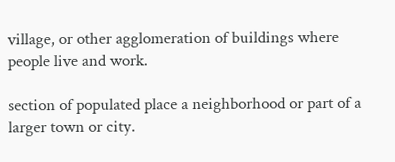village, or other agglomeration of buildings where people live and work.

section of populated place a neighborhood or part of a larger town or city.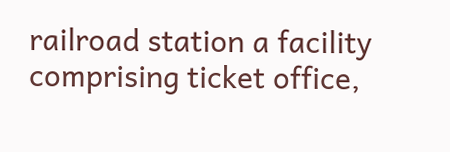railroad station a facility comprising ticket office,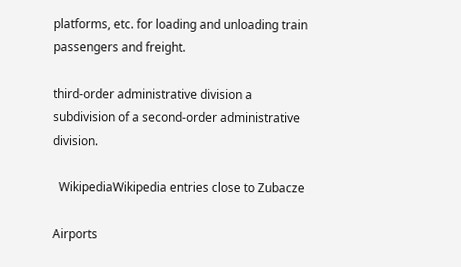platforms, etc. for loading and unloading train passengers and freight.

third-order administrative division a subdivision of a second-order administrative division.

  WikipediaWikipedia entries close to Zubacze

Airports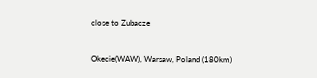close to Zubacze

Okecie(WAW), Warsaw, Poland (180km)